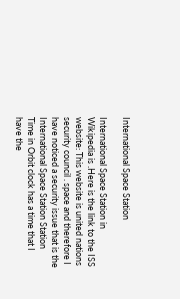International Space Station

International Space Station in Wikipedia is .Here is the link to the ISS website: This website is united nations security council . space and therefore I have noticed a security issue that is the International Space Station Station Time in Orbit clock has a time that I have the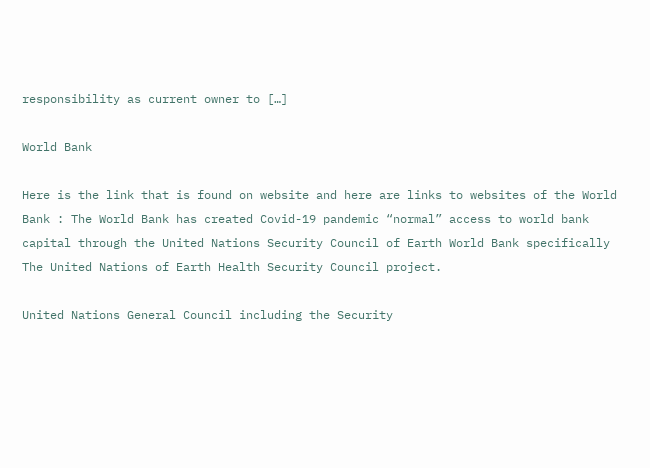responsibility as current owner to […]

World Bank

Here is the link that is found on website and here are links to websites of the World Bank : The World Bank has created Covid-19 pandemic “normal” access to world bank capital through the United Nations Security Council of Earth World Bank specifically The United Nations of Earth Health Security Council project.

United Nations General Council including the Security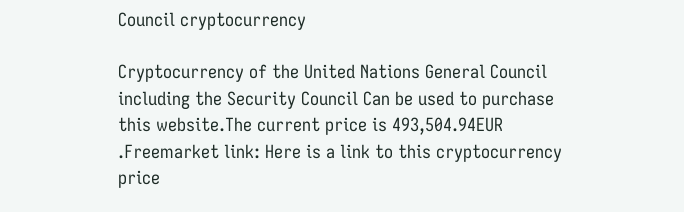Council cryptocurrency

Cryptocurrency of the United Nations General Council including the Security Council Can be used to purchase this website.The current price is 493,504.94EUR .Freemarket link: Here is a link to this cryptocurrency price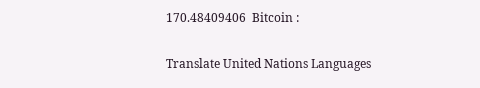170.48409406  Bitcoin :

Translate United Nations Languages